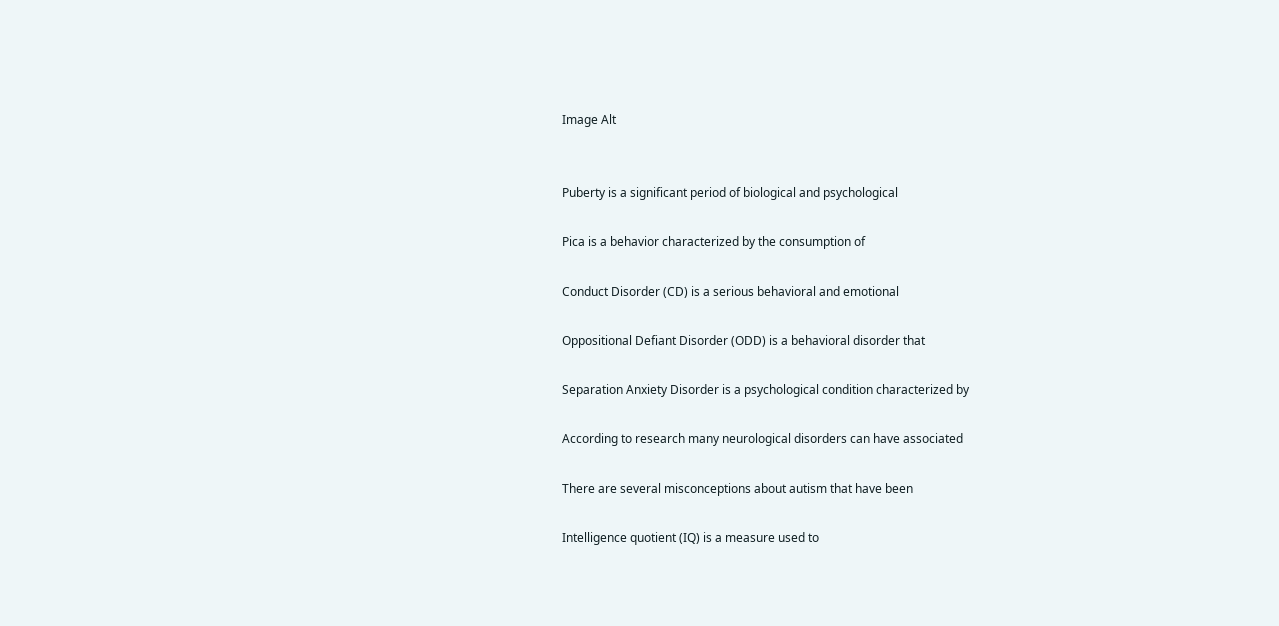Image Alt


Puberty is a significant period of biological and psychological

Pica is a behavior characterized by the consumption of

Conduct Disorder (CD) is a serious behavioral and emotional

Oppositional Defiant Disorder (ODD) is a behavioral disorder that

Separation Anxiety Disorder is a psychological condition characterized by

According to research many neurological disorders can have associated

There are several misconceptions about autism that have been

Intelligence quotient (IQ) is a measure used to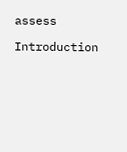assess

Introduction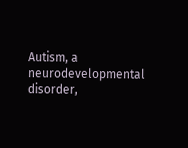Autism, a neurodevelopmental disorder,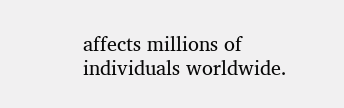affects millions of individuals worldwide.